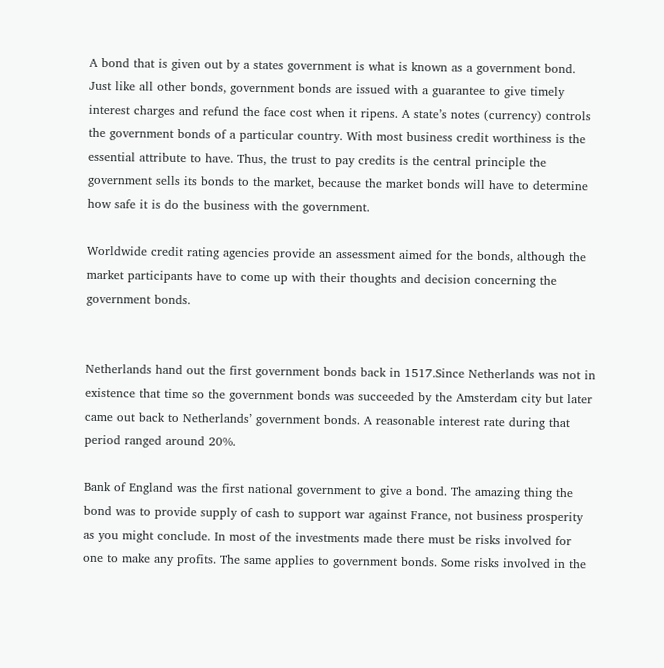A bond that is given out by a states government is what is known as a government bond. Just like all other bonds, government bonds are issued with a guarantee to give timely interest charges and refund the face cost when it ripens. A state’s notes (currency) controls the government bonds of a particular country. With most business credit worthiness is the essential attribute to have. Thus, the trust to pay credits is the central principle the government sells its bonds to the market, because the market bonds will have to determine how safe it is do the business with the government.

Worldwide credit rating agencies provide an assessment aimed for the bonds, although the market participants have to come up with their thoughts and decision concerning the government bonds.


Netherlands hand out the first government bonds back in 1517.Since Netherlands was not in existence that time so the government bonds was succeeded by the Amsterdam city but later came out back to Netherlands’ government bonds. A reasonable interest rate during that period ranged around 20%.

Bank of England was the first national government to give a bond. The amazing thing the bond was to provide supply of cash to support war against France, not business prosperity as you might conclude. In most of the investments made there must be risks involved for one to make any profits. The same applies to government bonds. Some risks involved in the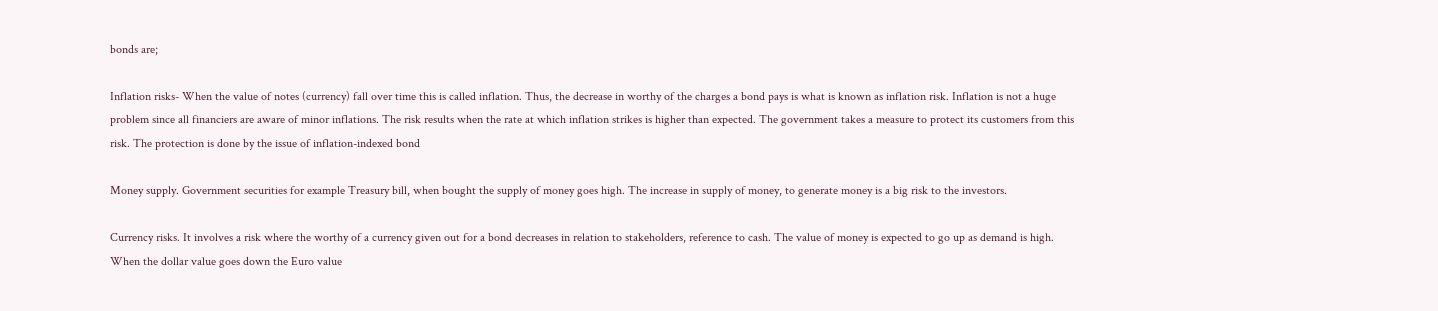bonds are;

Inflation risks- When the value of notes (currency) fall over time this is called inflation. Thus, the decrease in worthy of the charges a bond pays is what is known as inflation risk. Inflation is not a huge problem since all financiers are aware of minor inflations. The risk results when the rate at which inflation strikes is higher than expected. The government takes a measure to protect its customers from this risk. The protection is done by the issue of inflation-indexed bond

Money supply. Government securities for example Treasury bill, when bought the supply of money goes high. The increase in supply of money, to generate money is a big risk to the investors.

Currency risks. It involves a risk where the worthy of a currency given out for a bond decreases in relation to stakeholders, reference to cash. The value of money is expected to go up as demand is high. When the dollar value goes down the Euro value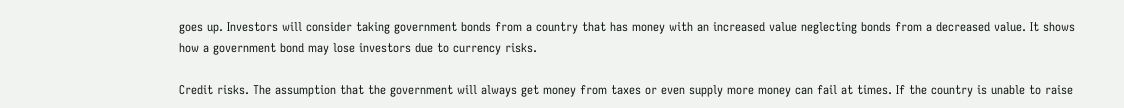goes up. Investors will consider taking government bonds from a country that has money with an increased value neglecting bonds from a decreased value. It shows how a government bond may lose investors due to currency risks.

Credit risks. The assumption that the government will always get money from taxes or even supply more money can fail at times. If the country is unable to raise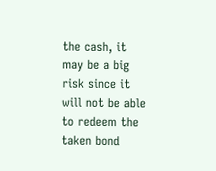the cash, it may be a big risk since it will not be able to redeem the taken bond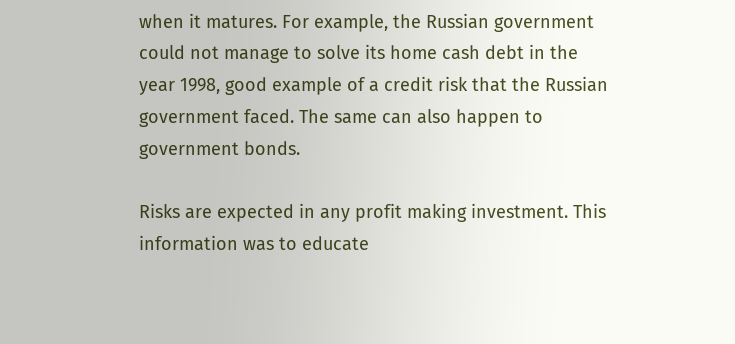when it matures. For example, the Russian government could not manage to solve its home cash debt in the year 1998, good example of a credit risk that the Russian government faced. The same can also happen to government bonds.

Risks are expected in any profit making investment. This information was to educate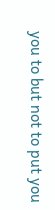you to but not to put you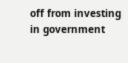off from investing in government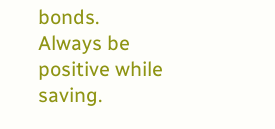bonds. Always be positive while saving.